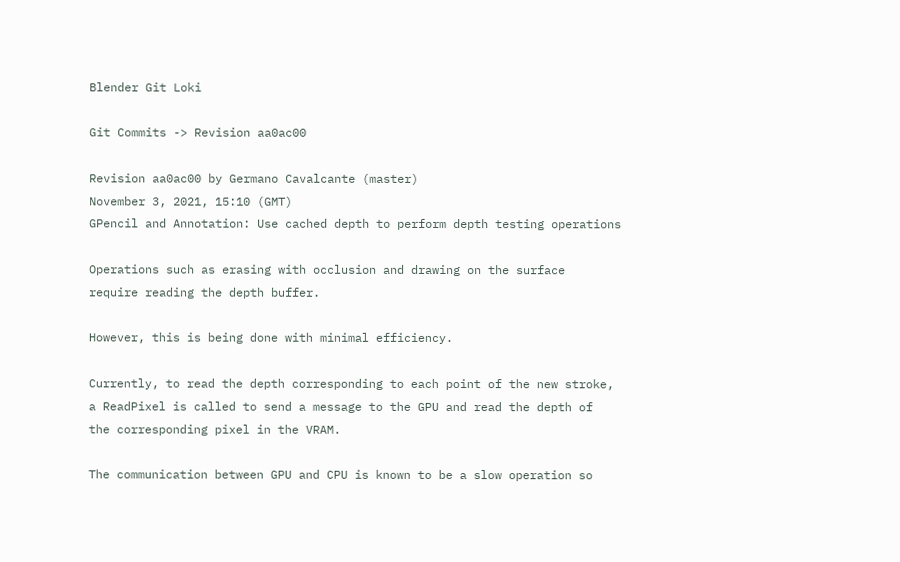Blender Git Loki

Git Commits -> Revision aa0ac00

Revision aa0ac00 by Germano Cavalcante (master)
November 3, 2021, 15:10 (GMT)
GPencil and Annotation: Use cached depth to perform depth testing operations

Operations such as erasing with occlusion and drawing on the surface
require reading the depth buffer.

However, this is being done with minimal efficiency.

Currently, to read the depth corresponding to each point of the new stroke,
a ReadPixel is called to send a message to the GPU and read the depth of
the corresponding pixel in the VRAM.

The communication between GPU and CPU is known to be a slow operation so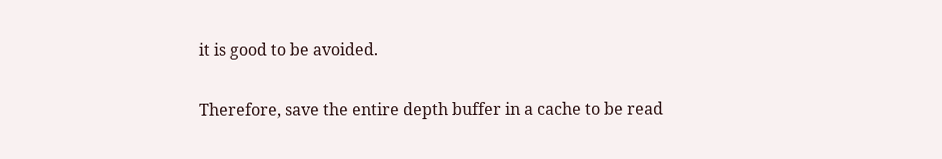it is good to be avoided.

Therefore, save the entire depth buffer in a cache to be read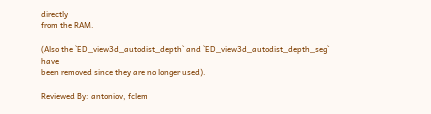directly
from the RAM.

(Also the `ED_view3d_autodist_depth` and `ED_view3d_autodist_depth_seg` have
been removed since they are no longer used).

Reviewed By: antoniov, fclem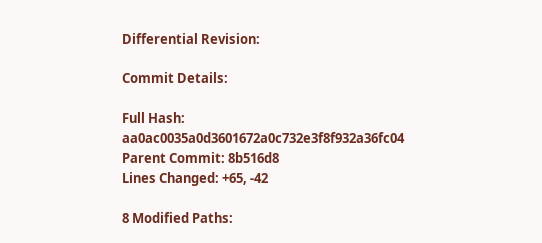Differential Revision:

Commit Details:

Full Hash: aa0ac0035a0d3601672a0c732e3f8f932a36fc04
Parent Commit: 8b516d8
Lines Changed: +65, -42

8 Modified Paths: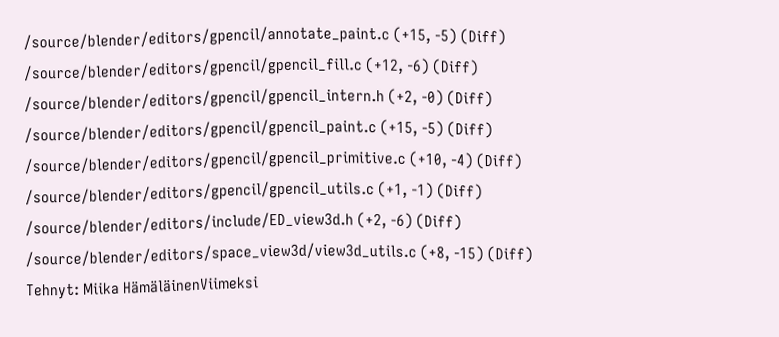/source/blender/editors/gpencil/annotate_paint.c (+15, -5) (Diff)
/source/blender/editors/gpencil/gpencil_fill.c (+12, -6) (Diff)
/source/blender/editors/gpencil/gpencil_intern.h (+2, -0) (Diff)
/source/blender/editors/gpencil/gpencil_paint.c (+15, -5) (Diff)
/source/blender/editors/gpencil/gpencil_primitive.c (+10, -4) (Diff)
/source/blender/editors/gpencil/gpencil_utils.c (+1, -1) (Diff)
/source/blender/editors/include/ED_view3d.h (+2, -6) (Diff)
/source/blender/editors/space_view3d/view3d_utils.c (+8, -15) (Diff)
Tehnyt: Miika HämäläinenViimeksi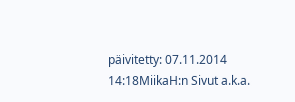päivitetty: 07.11.2014 14:18MiikaH:n Sivut a.k.a.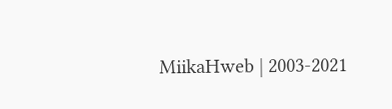MiikaHweb | 2003-2021